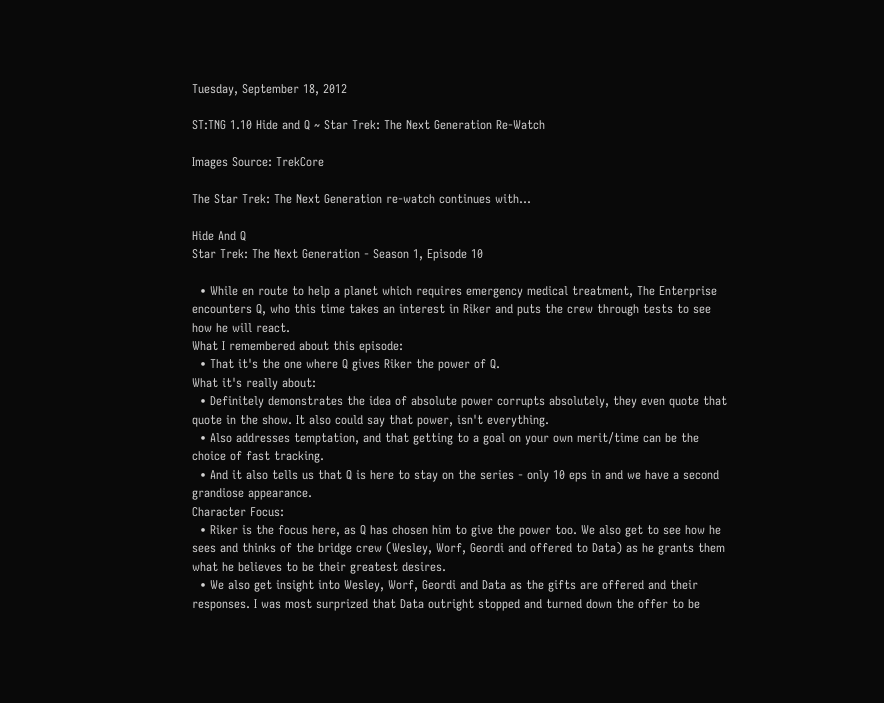Tuesday, September 18, 2012

ST:TNG 1.10 Hide and Q ~ Star Trek: The Next Generation Re-Watch

Images Source: TrekCore

The Star Trek: The Next Generation re-watch continues with...

Hide And Q
Star Trek: The Next Generation - Season 1, Episode 10

  • While en route to help a planet which requires emergency medical treatment, The Enterprise encounters Q, who this time takes an interest in Riker and puts the crew through tests to see how he will react.
What I remembered about this episode:
  • That it's the one where Q gives Riker the power of Q.
What it's really about:
  • Definitely demonstrates the idea of absolute power corrupts absolutely, they even quote that quote in the show. It also could say that power, isn't everything.
  • Also addresses temptation, and that getting to a goal on your own merit/time can be the choice of fast tracking.
  • And it also tells us that Q is here to stay on the series - only 10 eps in and we have a second grandiose appearance.
Character Focus:
  • Riker is the focus here, as Q has chosen him to give the power too. We also get to see how he sees and thinks of the bridge crew (Wesley, Worf, Geordi and offered to Data) as he grants them what he believes to be their greatest desires.
  • We also get insight into Wesley, Worf, Geordi and Data as the gifts are offered and their responses. I was most surprized that Data outright stopped and turned down the offer to be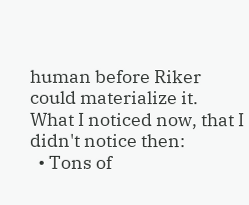human before Riker could materialize it.
What I noticed now, that I didn't notice then:
  • Tons of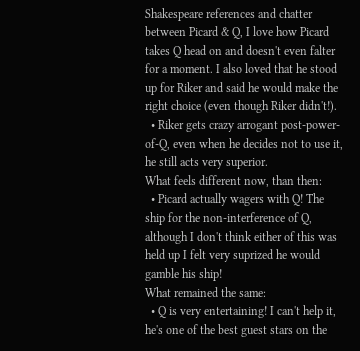Shakespeare references and chatter between Picard & Q, I love how Picard takes Q head on and doesn't even falter for a moment. I also loved that he stood up for Riker and said he would make the right choice (even though Riker didn't!).
  • Riker gets crazy arrogant post-power-of-Q, even when he decides not to use it, he still acts very superior.
What feels different now, than then:
  • Picard actually wagers with Q! The ship for the non-interference of Q, although I don't think either of this was held up I felt very suprized he would gamble his ship!
What remained the same:
  • Q is very entertaining! I can't help it, he's one of the best guest stars on the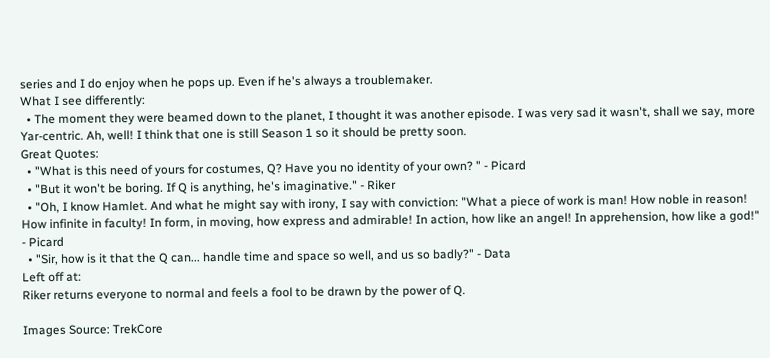series and I do enjoy when he pops up. Even if he's always a troublemaker.
What I see differently:
  • The moment they were beamed down to the planet, I thought it was another episode. I was very sad it wasn't, shall we say, more Yar-centric. Ah, well! I think that one is still Season 1 so it should be pretty soon.
Great Quotes:
  • "What is this need of yours for costumes, Q? Have you no identity of your own? " - Picard
  • "But it won't be boring. If Q is anything, he's imaginative." - Riker
  • "Oh, I know Hamlet. And what he might say with irony, I say with conviction: "What a piece of work is man! How noble in reason! How infinite in faculty! In form, in moving, how express and admirable! In action, how like an angel! In apprehension, how like a god!" - Picard
  • "Sir, how is it that the Q can... handle time and space so well, and us so badly?" - Data
Left off at:
Riker returns everyone to normal and feels a fool to be drawn by the power of Q.

Images Source: TrekCore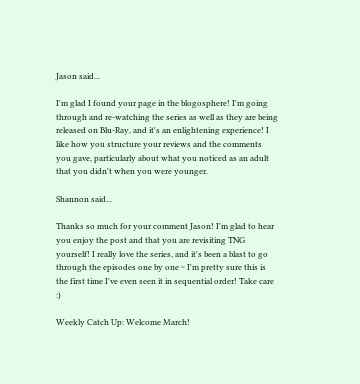Jason said...

I'm glad I found your page in the blogosphere! I'm going through and re-watching the series as well as they are being released on Blu-Ray, and it's an enlightening experience! I like how you structure your reviews and the comments you gave, particularly about what you noticed as an adult that you didn't when you were younger.

Shannon said...

Thanks so much for your comment Jason! I'm glad to hear you enjoy the post and that you are revisiting TNG yourself! I really love the series, and it's been a blast to go through the episodes one by one ~ I'm pretty sure this is the first time I've even seen it in sequential order! Take care :)

Weekly Catch Up: Welcome March!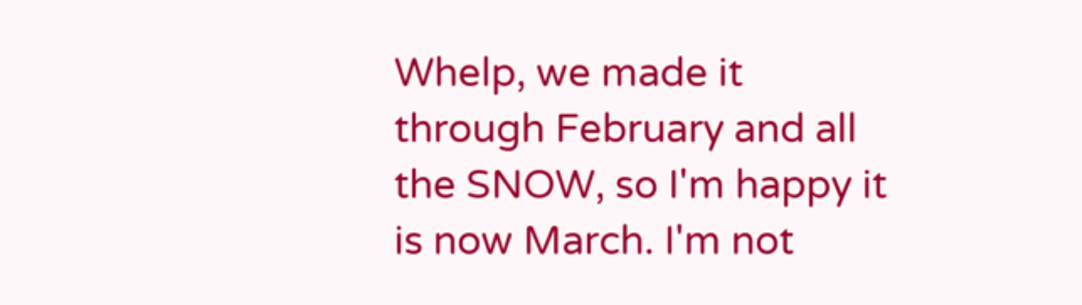Whelp, we made it through February and all the SNOW, so I'm happy it is now March. I'm not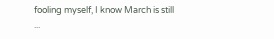fooling myself, I know March is still ...